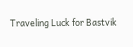Traveling Luck for Bastvik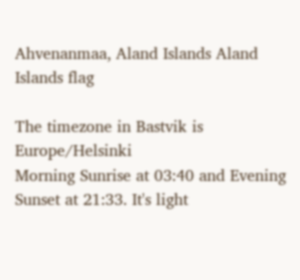Ahvenanmaa, Aland Islands Aland Islands flag

The timezone in Bastvik is Europe/Helsinki
Morning Sunrise at 03:40 and Evening Sunset at 21:33. It's light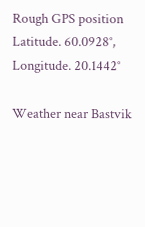Rough GPS position Latitude. 60.0928°, Longitude. 20.1442°

Weather near Bastvik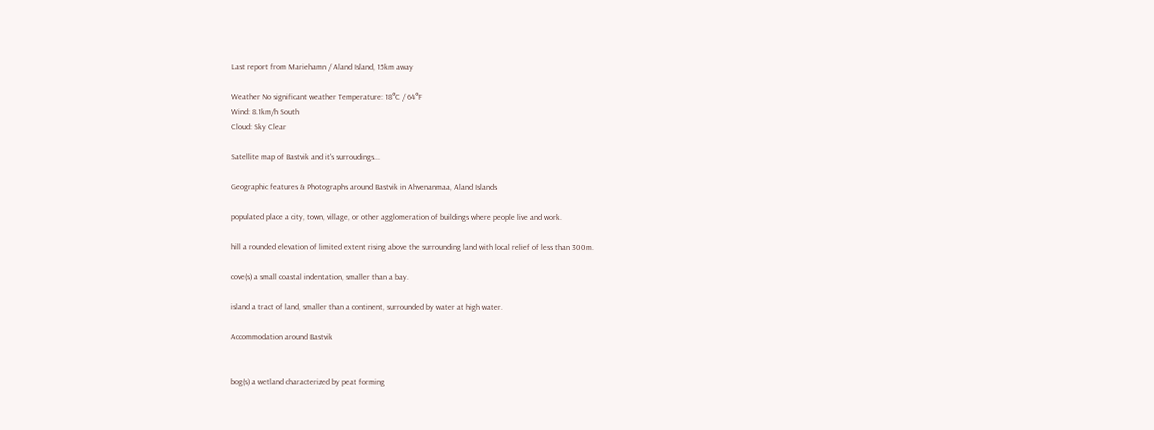Last report from Mariehamn / Aland Island, 15km away

Weather No significant weather Temperature: 18°C / 64°F
Wind: 8.1km/h South
Cloud: Sky Clear

Satellite map of Bastvik and it's surroudings...

Geographic features & Photographs around Bastvik in Ahvenanmaa, Aland Islands

populated place a city, town, village, or other agglomeration of buildings where people live and work.

hill a rounded elevation of limited extent rising above the surrounding land with local relief of less than 300m.

cove(s) a small coastal indentation, smaller than a bay.

island a tract of land, smaller than a continent, surrounded by water at high water.

Accommodation around Bastvik


bog(s) a wetland characterized by peat forming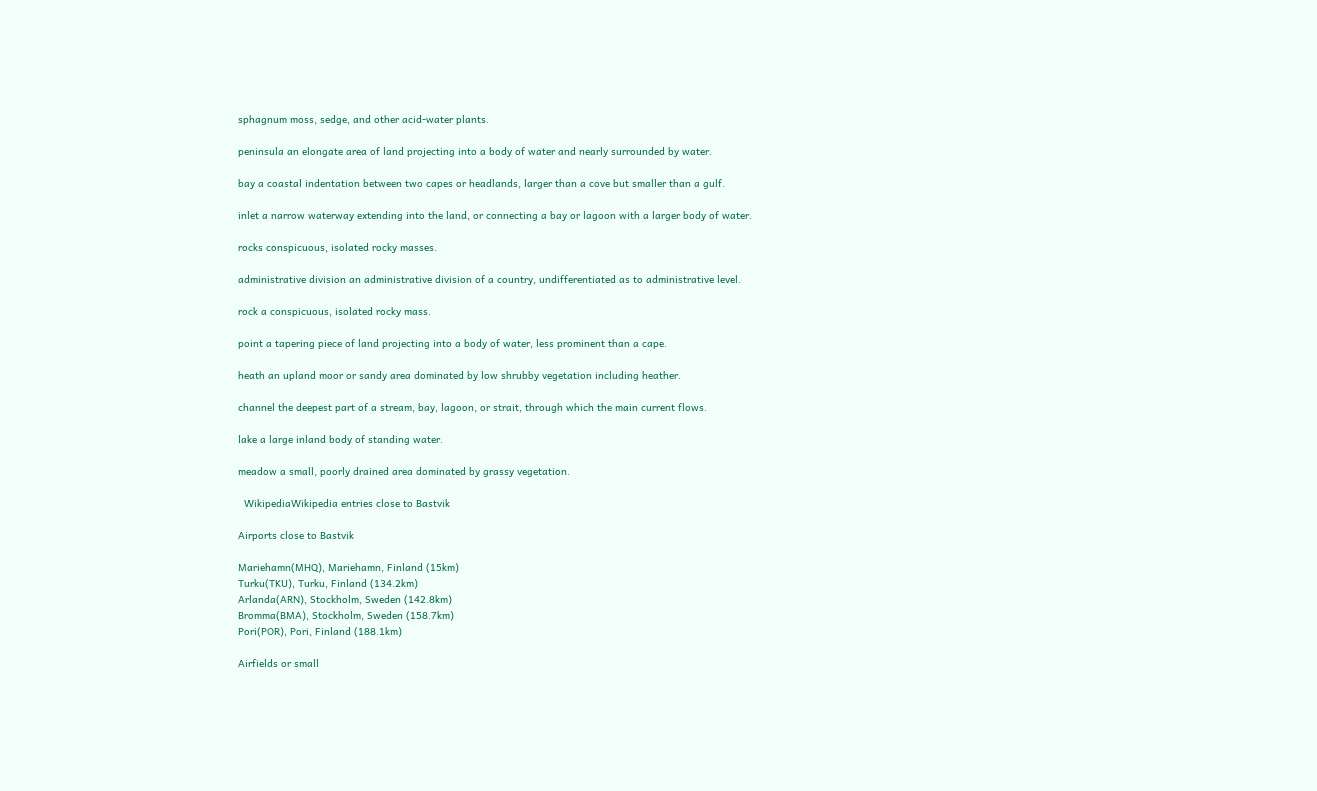sphagnum moss, sedge, and other acid-water plants.

peninsula an elongate area of land projecting into a body of water and nearly surrounded by water.

bay a coastal indentation between two capes or headlands, larger than a cove but smaller than a gulf.

inlet a narrow waterway extending into the land, or connecting a bay or lagoon with a larger body of water.

rocks conspicuous, isolated rocky masses.

administrative division an administrative division of a country, undifferentiated as to administrative level.

rock a conspicuous, isolated rocky mass.

point a tapering piece of land projecting into a body of water, less prominent than a cape.

heath an upland moor or sandy area dominated by low shrubby vegetation including heather.

channel the deepest part of a stream, bay, lagoon, or strait, through which the main current flows.

lake a large inland body of standing water.

meadow a small, poorly drained area dominated by grassy vegetation.

  WikipediaWikipedia entries close to Bastvik

Airports close to Bastvik

Mariehamn(MHQ), Mariehamn, Finland (15km)
Turku(TKU), Turku, Finland (134.2km)
Arlanda(ARN), Stockholm, Sweden (142.8km)
Bromma(BMA), Stockholm, Sweden (158.7km)
Pori(POR), Pori, Finland (188.1km)

Airfields or small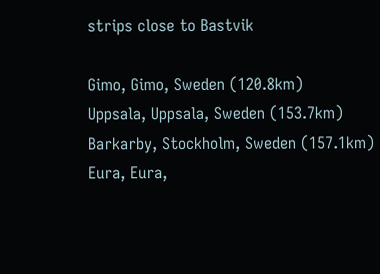strips close to Bastvik

Gimo, Gimo, Sweden (120.8km)
Uppsala, Uppsala, Sweden (153.7km)
Barkarby, Stockholm, Sweden (157.1km)
Eura, Eura,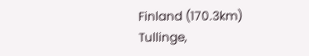Finland (170.3km)
Tullinge,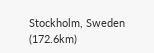Stockholm, Sweden (172.6km)